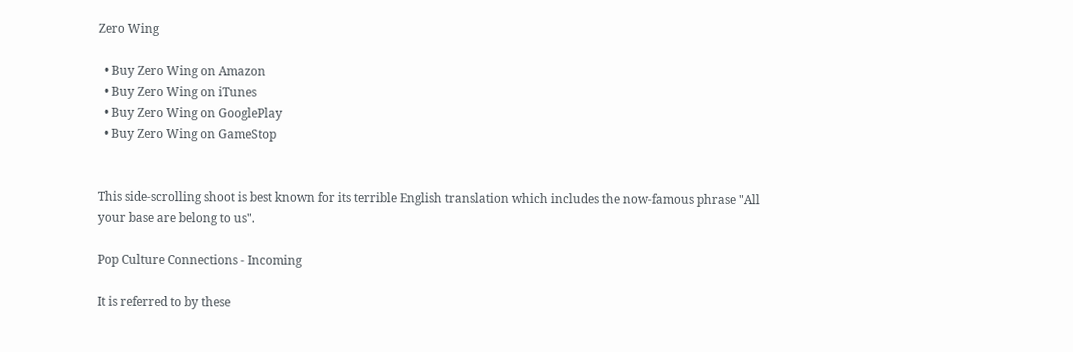Zero Wing

  • Buy Zero Wing on Amazon
  • Buy Zero Wing on iTunes
  • Buy Zero Wing on GooglePlay
  • Buy Zero Wing on GameStop


This side-scrolling shoot is best known for its terrible English translation which includes the now-famous phrase "All your base are belong to us".

Pop Culture Connections - Incoming

It is referred to by these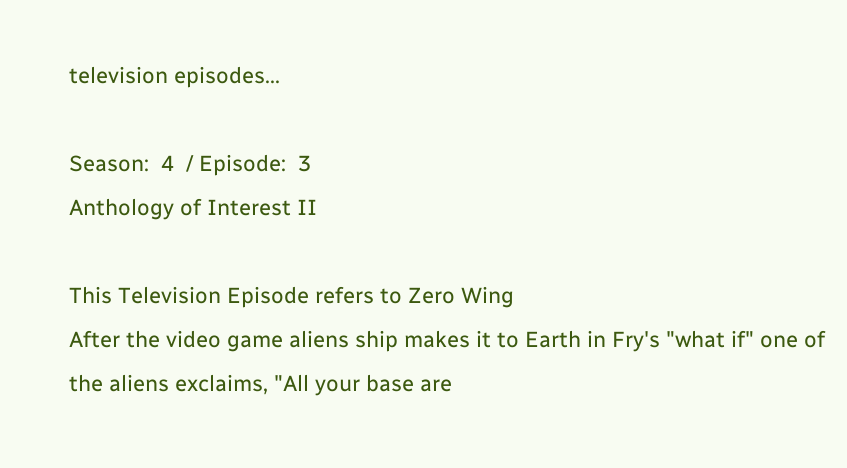television episodes...

Season:  4  / Episode:  3
Anthology of Interest II

This Television Episode refers to Zero Wing
After the video game aliens ship makes it to Earth in Fry's "what if" one of the aliens exclaims, "All your base are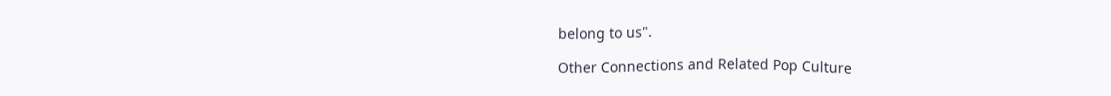belong to us".

Other Connections and Related Pop Culture